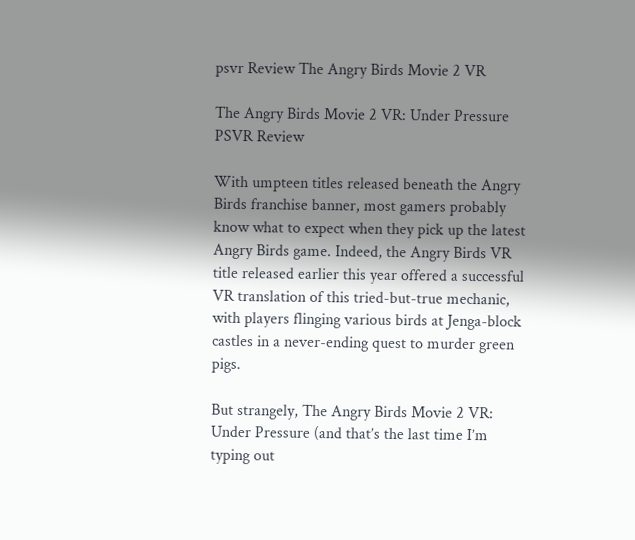psvr Review The Angry Birds Movie 2 VR

The Angry Birds Movie 2 VR: Under Pressure PSVR Review

With umpteen titles released beneath the Angry Birds franchise banner, most gamers probably know what to expect when they pick up the latest Angry Birds game. Indeed, the Angry Birds VR title released earlier this year offered a successful VR translation of this tried-but-true mechanic, with players flinging various birds at Jenga-block castles in a never-ending quest to murder green pigs.

But strangely, The Angry Birds Movie 2 VR: Under Pressure (and that’s the last time I’m typing out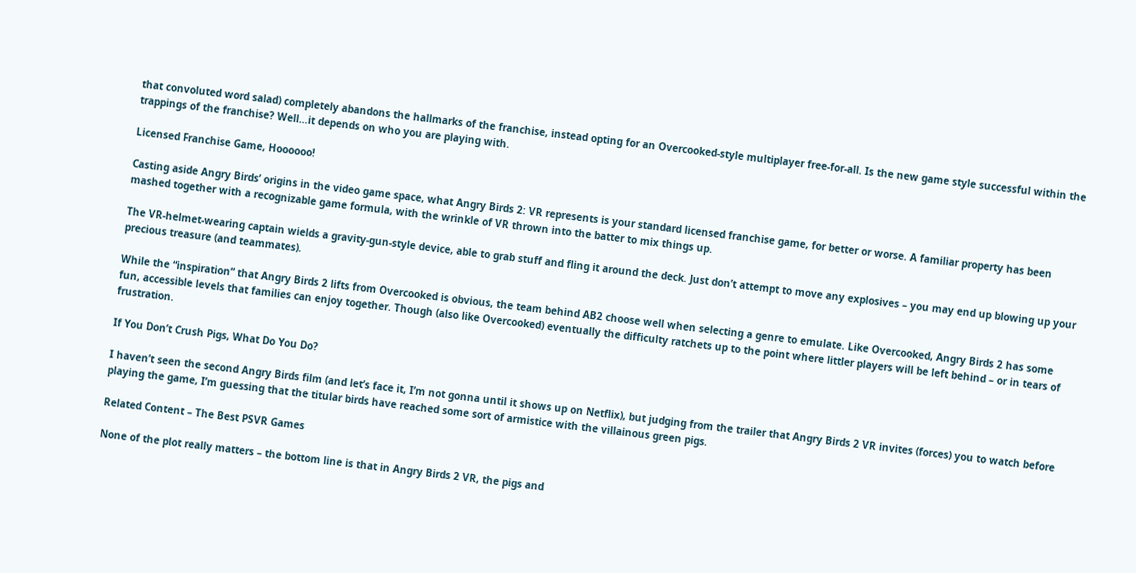that convoluted word salad) completely abandons the hallmarks of the franchise, instead opting for an Overcooked-style multiplayer free-for-all. Is the new game style successful within the trappings of the franchise? Well…it depends on who you are playing with.

Licensed Franchise Game, Hoooooo!

Casting aside Angry Birds’ origins in the video game space, what Angry Birds 2: VR represents is your standard licensed franchise game, for better or worse. A familiar property has been mashed together with a recognizable game formula, with the wrinkle of VR thrown into the batter to mix things up.

The VR-helmet-wearing captain wields a gravity-gun-style device, able to grab stuff and fling it around the deck. Just don’t attempt to move any explosives – you may end up blowing up your precious treasure (and teammates).

While the “inspiration” that Angry Birds 2 lifts from Overcooked is obvious, the team behind AB2 choose well when selecting a genre to emulate. Like Overcooked, Angry Birds 2 has some fun, accessible levels that families can enjoy together. Though (also like Overcooked) eventually the difficulty ratchets up to the point where littler players will be left behind – or in tears of frustration.

If You Don’t Crush Pigs, What Do You Do?

I haven’t seen the second Angry Birds film (and let’s face it, I’m not gonna until it shows up on Netflix), but judging from the trailer that Angry Birds 2 VR invites (forces) you to watch before playing the game, I’m guessing that the titular birds have reached some sort of armistice with the villainous green pigs.

Related Content – The Best PSVR Games

None of the plot really matters – the bottom line is that in Angry Birds 2 VR, the pigs and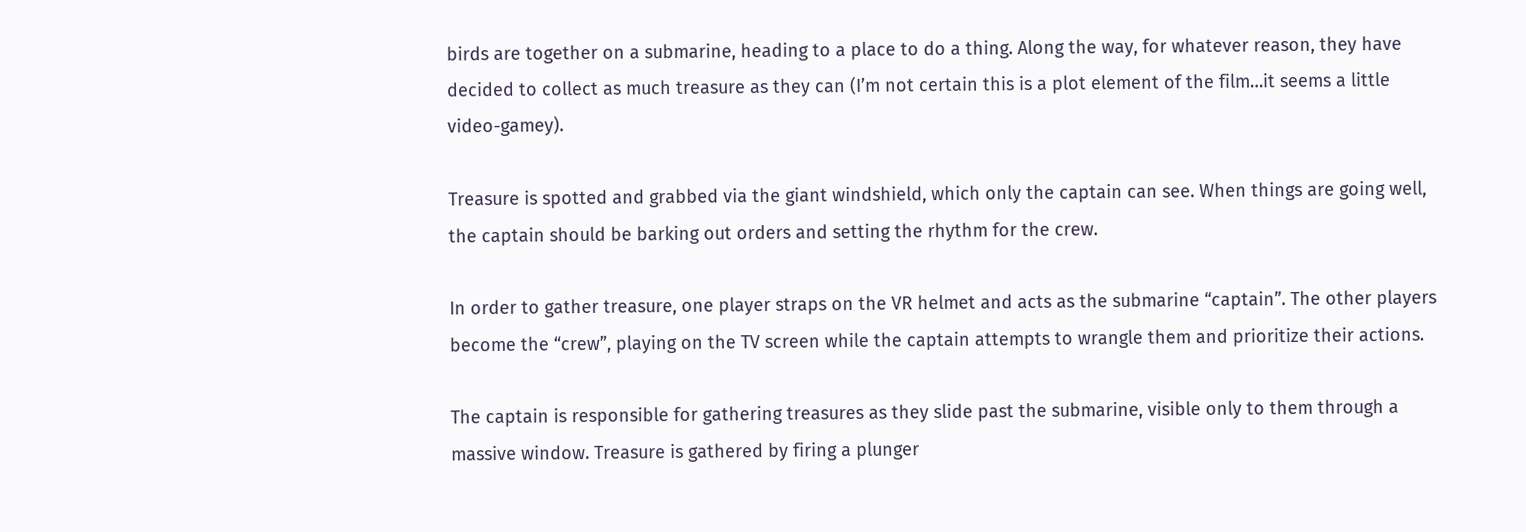birds are together on a submarine, heading to a place to do a thing. Along the way, for whatever reason, they have decided to collect as much treasure as they can (I’m not certain this is a plot element of the film…it seems a little video-gamey).

Treasure is spotted and grabbed via the giant windshield, which only the captain can see. When things are going well, the captain should be barking out orders and setting the rhythm for the crew.

In order to gather treasure, one player straps on the VR helmet and acts as the submarine “captain”. The other players become the “crew”, playing on the TV screen while the captain attempts to wrangle them and prioritize their actions.

The captain is responsible for gathering treasures as they slide past the submarine, visible only to them through a massive window. Treasure is gathered by firing a plunger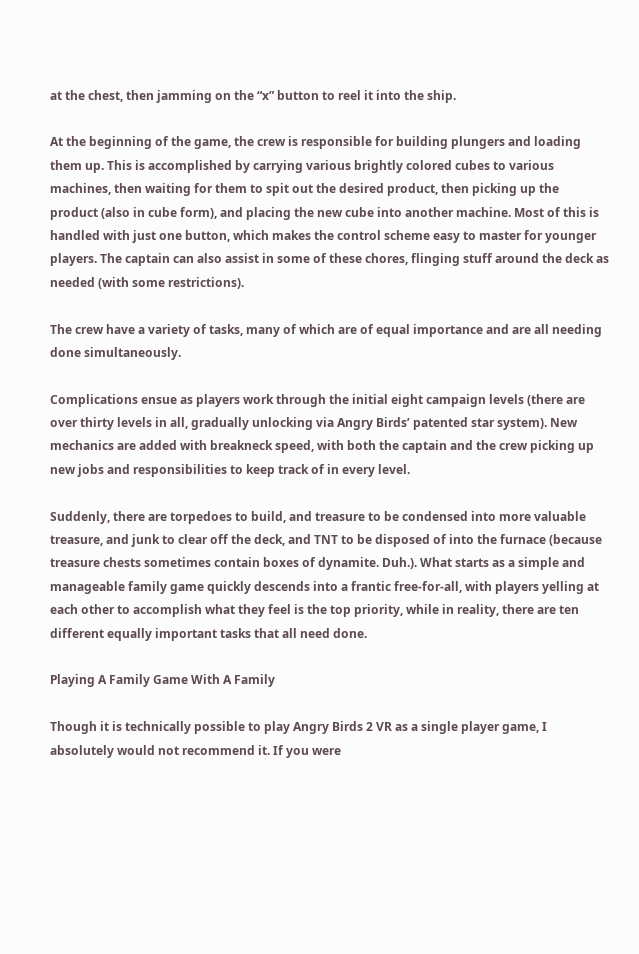at the chest, then jamming on the “x” button to reel it into the ship.

At the beginning of the game, the crew is responsible for building plungers and loading them up. This is accomplished by carrying various brightly colored cubes to various machines, then waiting for them to spit out the desired product, then picking up the product (also in cube form), and placing the new cube into another machine. Most of this is handled with just one button, which makes the control scheme easy to master for younger players. The captain can also assist in some of these chores, flinging stuff around the deck as needed (with some restrictions).

The crew have a variety of tasks, many of which are of equal importance and are all needing done simultaneously.

Complications ensue as players work through the initial eight campaign levels (there are over thirty levels in all, gradually unlocking via Angry Birds’ patented star system). New mechanics are added with breakneck speed, with both the captain and the crew picking up new jobs and responsibilities to keep track of in every level.

Suddenly, there are torpedoes to build, and treasure to be condensed into more valuable treasure, and junk to clear off the deck, and TNT to be disposed of into the furnace (because treasure chests sometimes contain boxes of dynamite. Duh.). What starts as a simple and manageable family game quickly descends into a frantic free-for-all, with players yelling at each other to accomplish what they feel is the top priority, while in reality, there are ten different equally important tasks that all need done.

Playing A Family Game With A Family

Though it is technically possible to play Angry Birds 2 VR as a single player game, I absolutely would not recommend it. If you were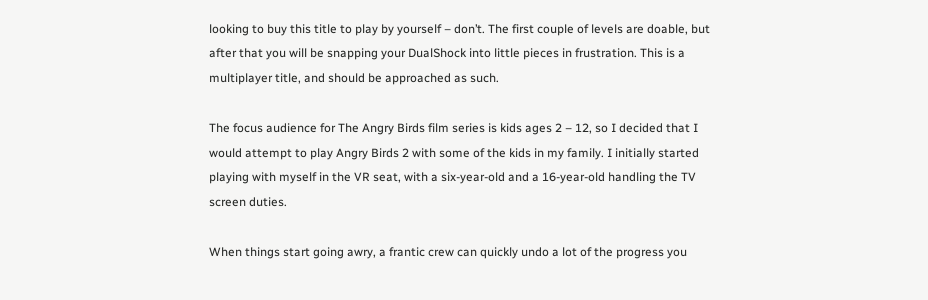looking to buy this title to play by yourself – don’t. The first couple of levels are doable, but after that you will be snapping your DualShock into little pieces in frustration. This is a multiplayer title, and should be approached as such.

The focus audience for The Angry Birds film series is kids ages 2 – 12, so I decided that I would attempt to play Angry Birds 2 with some of the kids in my family. I initially started playing with myself in the VR seat, with a six-year-old and a 16-year-old handling the TV screen duties.

When things start going awry, a frantic crew can quickly undo a lot of the progress you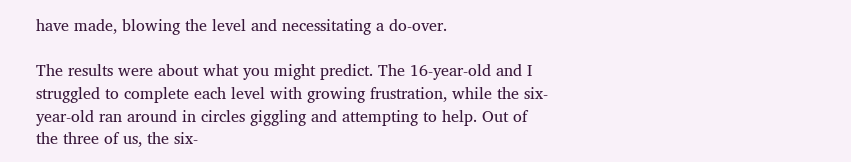have made, blowing the level and necessitating a do-over.

The results were about what you might predict. The 16-year-old and I struggled to complete each level with growing frustration, while the six-year-old ran around in circles giggling and attempting to help. Out of the three of us, the six-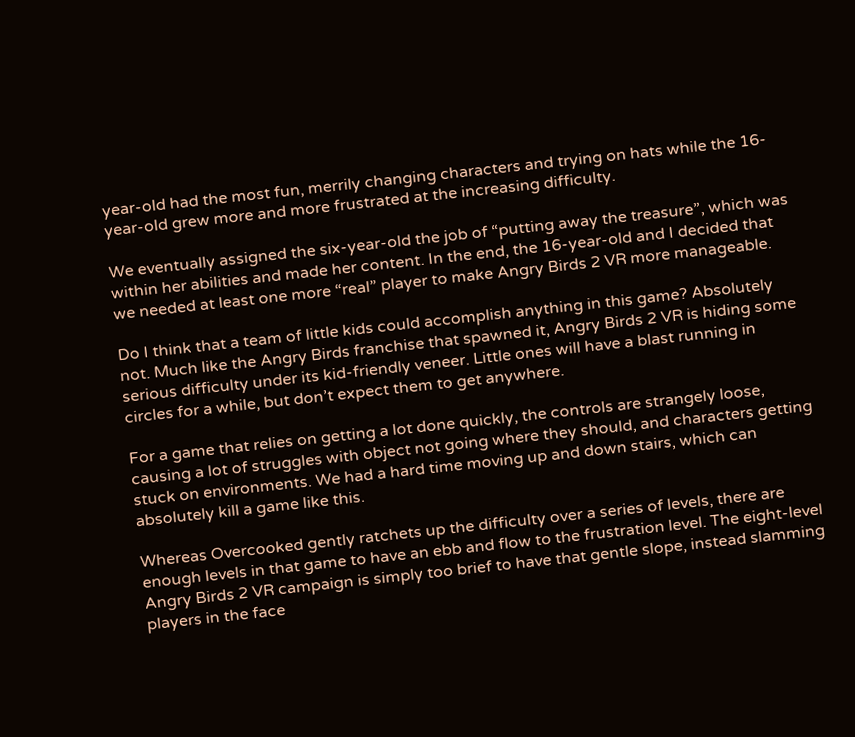year-old had the most fun, merrily changing characters and trying on hats while the 16-year-old grew more and more frustrated at the increasing difficulty.

We eventually assigned the six-year-old the job of “putting away the treasure”, which was within her abilities and made her content. In the end, the 16-year-old and I decided that we needed at least one more “real” player to make Angry Birds 2 VR more manageable.

Do I think that a team of little kids could accomplish anything in this game? Absolutely not. Much like the Angry Birds franchise that spawned it, Angry Birds 2 VR is hiding some serious difficulty under its kid-friendly veneer. Little ones will have a blast running in circles for a while, but don’t expect them to get anywhere.

For a game that relies on getting a lot done quickly, the controls are strangely loose, causing a lot of struggles with object not going where they should, and characters getting stuck on environments. We had a hard time moving up and down stairs, which can absolutely kill a game like this.

Whereas Overcooked gently ratchets up the difficulty over a series of levels, there are enough levels in that game to have an ebb and flow to the frustration level. The eight-level Angry Birds 2 VR campaign is simply too brief to have that gentle slope, instead slamming players in the face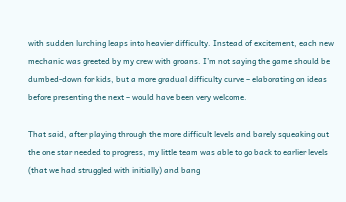with sudden lurching leaps into heavier difficulty. Instead of excitement, each new mechanic was greeted by my crew with groans. I’m not saying the game should be dumbed-down for kids, but a more gradual difficulty curve – elaborating on ideas before presenting the next – would have been very welcome.

That said, after playing through the more difficult levels and barely squeaking out the one star needed to progress, my little team was able to go back to earlier levels (that we had struggled with initially) and bang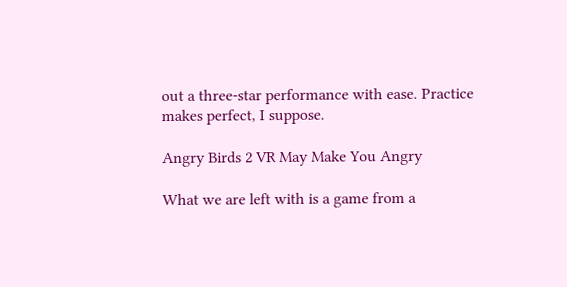out a three-star performance with ease. Practice makes perfect, I suppose.

Angry Birds 2 VR May Make You Angry

What we are left with is a game from a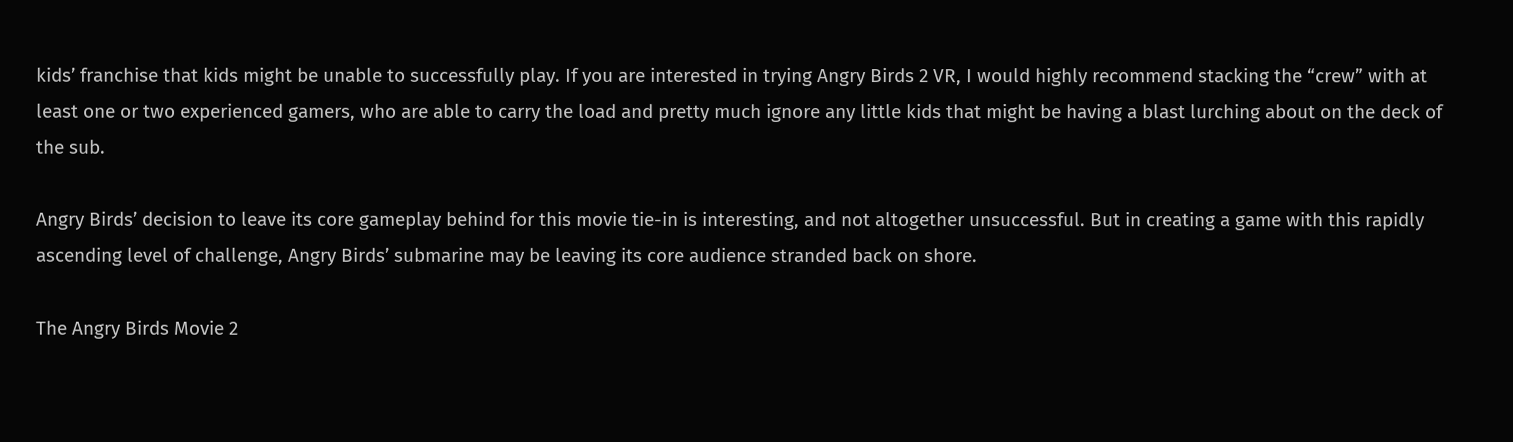kids’ franchise that kids might be unable to successfully play. If you are interested in trying Angry Birds 2 VR, I would highly recommend stacking the “crew” with at least one or two experienced gamers, who are able to carry the load and pretty much ignore any little kids that might be having a blast lurching about on the deck of the sub.

Angry Birds’ decision to leave its core gameplay behind for this movie tie-in is interesting, and not altogether unsuccessful. But in creating a game with this rapidly ascending level of challenge, Angry Birds’ submarine may be leaving its core audience stranded back on shore.

The Angry Birds Movie 2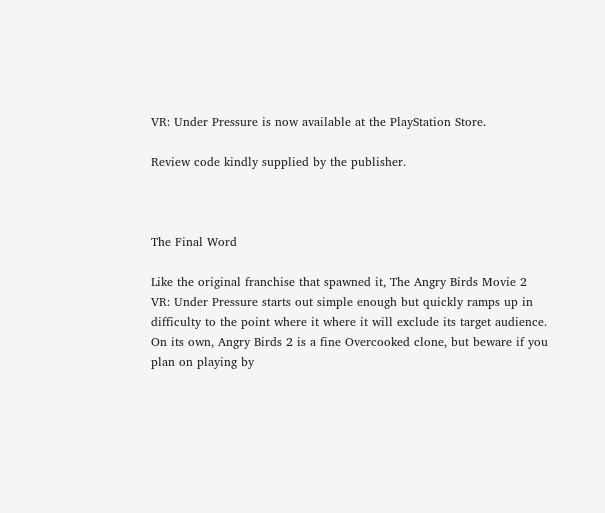VR: Under Pressure is now available at the PlayStation Store.

Review code kindly supplied by the publisher.



The Final Word

Like the original franchise that spawned it, The Angry Birds Movie 2 VR: Under Pressure starts out simple enough but quickly ramps up in difficulty to the point where it where it will exclude its target audience. On its own, Angry Birds 2 is a fine Overcooked clone, but beware if you plan on playing by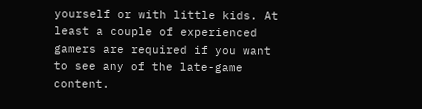yourself or with little kids. At least a couple of experienced gamers are required if you want to see any of the late-game content.